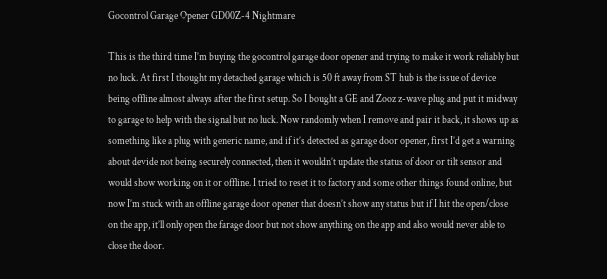Gocontrol Garage Opener GD00Z-4 Nightmare

This is the third time I’m buying the gocontrol garage door opener and trying to make it work reliably but no luck. At first I thought my detached garage which is 50 ft away from ST hub is the issue of device being offline almost always after the first setup. So I bought a GE and Zooz z-wave plug and put it midway to garage to help with the signal but no luck. Now randomly when I remove and pair it back, it shows up as something like a plug with generic name, and if it’s detected as garage door opener, first I’d get a warning about devide not being securely connected, then it wouldn’t update the status of door or tilt sensor and would show working on it or offline. I tried to reset it to factory and some other things found online, but now I’m stuck with an offline garage door opener that doesn’t show any status but if I hit the open/close on the app, it’ll only open the farage door but not show anything on the app and also would never able to close the door.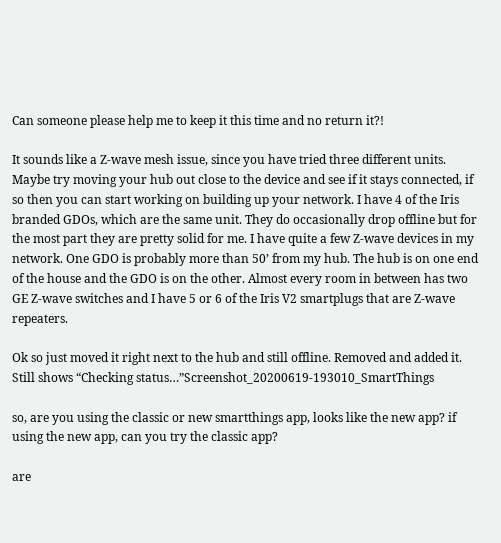Can someone please help me to keep it this time and no return it?!

It sounds like a Z-wave mesh issue, since you have tried three different units. Maybe try moving your hub out close to the device and see if it stays connected, if so then you can start working on building up your network. I have 4 of the Iris branded GDOs, which are the same unit. They do occasionally drop offline but for the most part they are pretty solid for me. I have quite a few Z-wave devices in my network. One GDO is probably more than 50’ from my hub. The hub is on one end of the house and the GDO is on the other. Almost every room in between has two GE Z-wave switches and I have 5 or 6 of the Iris V2 smartplugs that are Z-wave repeaters.

Ok so just moved it right next to the hub and still offline. Removed and added it. Still shows “Checking status…”Screenshot_20200619-193010_SmartThings

so, are you using the classic or new smartthings app, looks like the new app? if using the new app, can you try the classic app?

are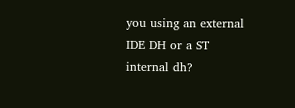you using an external IDE DH or a ST internal dh?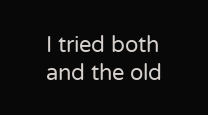I tried both and the old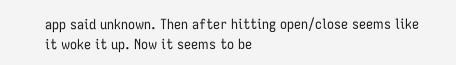app said unknown. Then after hitting open/close seems like it woke it up. Now it seems to be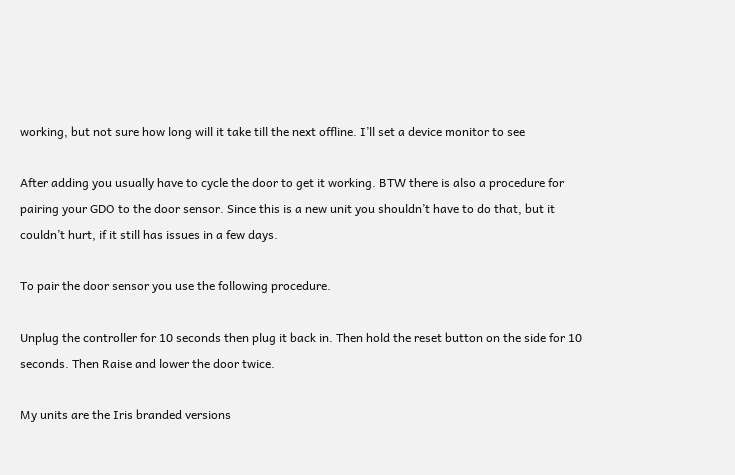working, but not sure how long will it take till the next offline. I’ll set a device monitor to see

After adding you usually have to cycle the door to get it working. BTW there is also a procedure for pairing your GDO to the door sensor. Since this is a new unit you shouldn’t have to do that, but it couldn’t hurt, if it still has issues in a few days.

To pair the door sensor you use the following procedure.

Unplug the controller for 10 seconds then plug it back in. Then hold the reset button on the side for 10 seconds. Then Raise and lower the door twice.

My units are the Iris branded versions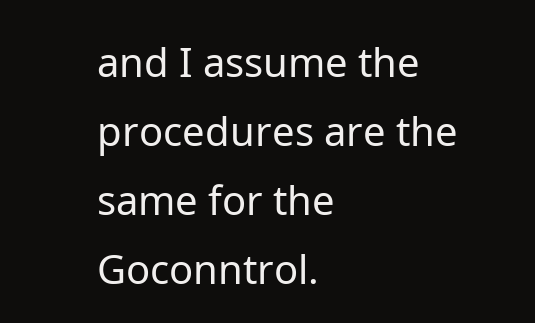and I assume the procedures are the same for the Goconntrol.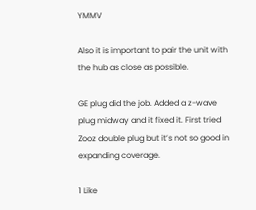YMMV

Also it is important to pair the unit with the hub as close as possible.

GE plug did the job. Added a z-wave plug midway and it fixed it. First tried Zooz double plug but it’s not so good in expanding coverage.

1 Like